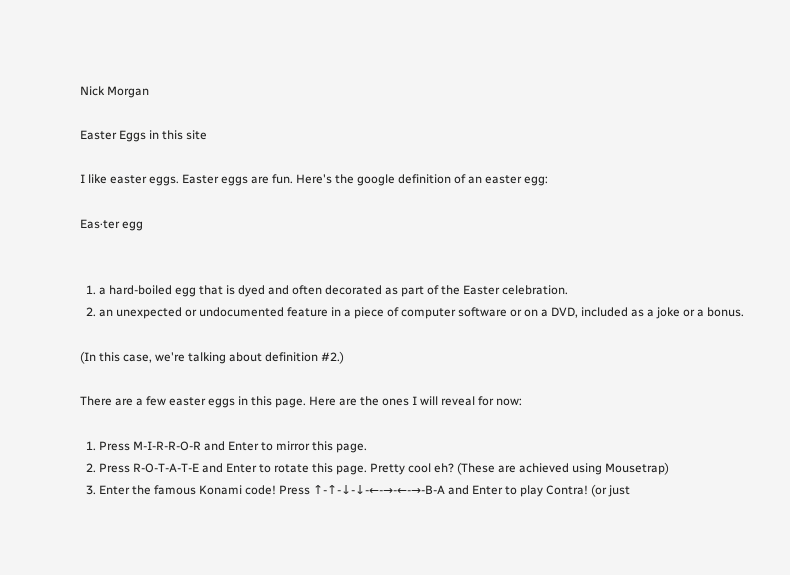Nick Morgan

Easter Eggs in this site

I like easter eggs. Easter eggs are fun. Here's the google definition of an easter egg:

Eas·ter egg


  1. a hard-boiled egg that is dyed and often decorated as part of the Easter celebration.
  2. an unexpected or undocumented feature in a piece of computer software or on a DVD, included as a joke or a bonus.

(In this case, we're talking about definition #2.)

There are a few easter eggs in this page. Here are the ones I will reveal for now:

  1. Press M-I-R-R-O-R and Enter to mirror this page.
  2. Press R-O-T-A-T-E and Enter to rotate this page. Pretty cool eh? (These are achieved using Mousetrap)
  3. Enter the famous Konami code! Press ↑-↑-↓-↓-←-→-←-→-B-A and Enter to play Contra! (or just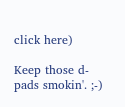click here)

Keep those d-pads smokin'. ;-)